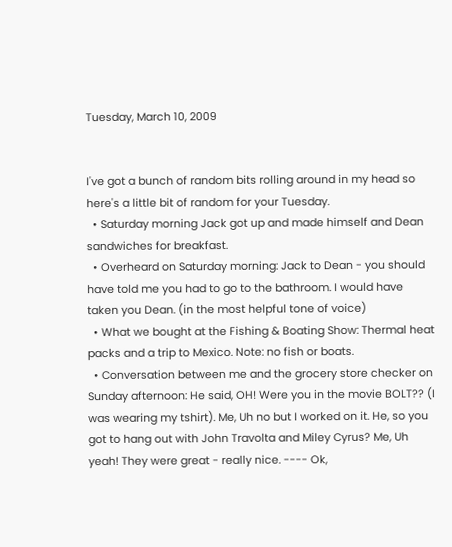Tuesday, March 10, 2009


I've got a bunch of random bits rolling around in my head so here's a little bit of random for your Tuesday.
  • Saturday morning Jack got up and made himself and Dean sandwiches for breakfast.
  • Overheard on Saturday morning: Jack to Dean - you should have told me you had to go to the bathroom. I would have taken you Dean. (in the most helpful tone of voice)
  • What we bought at the Fishing & Boating Show: Thermal heat packs and a trip to Mexico. Note: no fish or boats.
  • Conversation between me and the grocery store checker on Sunday afternoon: He said, OH! Were you in the movie BOLT?? (I was wearing my tshirt). Me, Uh no but I worked on it. He, so you got to hang out with John Travolta and Miley Cyrus? Me, Uh yeah! They were great - really nice. ---- Ok,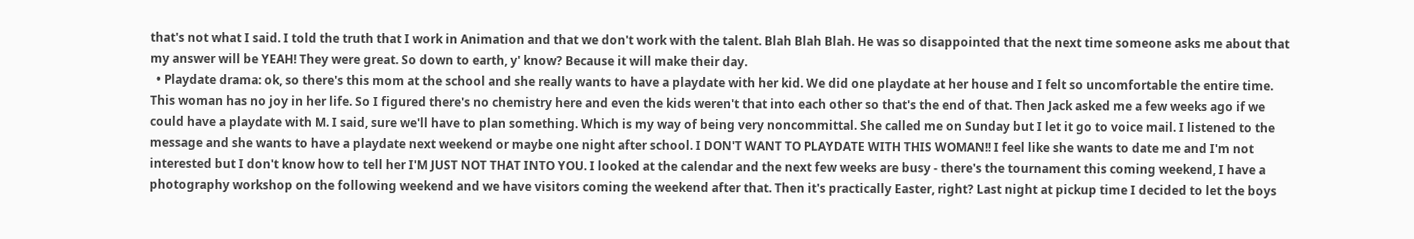that's not what I said. I told the truth that I work in Animation and that we don't work with the talent. Blah Blah Blah. He was so disappointed that the next time someone asks me about that my answer will be YEAH! They were great. So down to earth, y' know? Because it will make their day.
  • Playdate drama: ok, so there's this mom at the school and she really wants to have a playdate with her kid. We did one playdate at her house and I felt so uncomfortable the entire time. This woman has no joy in her life. So I figured there's no chemistry here and even the kids weren't that into each other so that's the end of that. Then Jack asked me a few weeks ago if we could have a playdate with M. I said, sure we'll have to plan something. Which is my way of being very noncommittal. She called me on Sunday but I let it go to voice mail. I listened to the message and she wants to have a playdate next weekend or maybe one night after school. I DON'T WANT TO PLAYDATE WITH THIS WOMAN!! I feel like she wants to date me and I'm not interested but I don't know how to tell her I'M JUST NOT THAT INTO YOU. I looked at the calendar and the next few weeks are busy - there's the tournament this coming weekend, I have a photography workshop on the following weekend and we have visitors coming the weekend after that. Then it's practically Easter, right? Last night at pickup time I decided to let the boys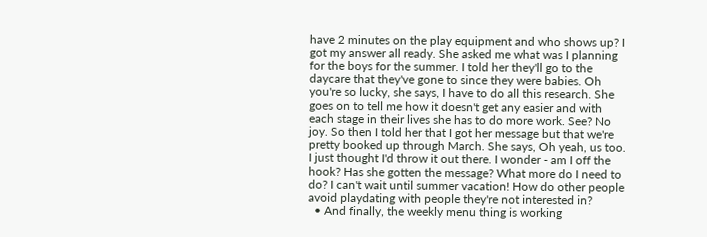have 2 minutes on the play equipment and who shows up? I got my answer all ready. She asked me what was I planning for the boys for the summer. I told her they'll go to the daycare that they've gone to since they were babies. Oh you're so lucky, she says, I have to do all this research. She goes on to tell me how it doesn't get any easier and with each stage in their lives she has to do more work. See? No joy. So then I told her that I got her message but that we're pretty booked up through March. She says, Oh yeah, us too. I just thought I'd throw it out there. I wonder - am I off the hook? Has she gotten the message? What more do I need to do? I can't wait until summer vacation! How do other people avoid playdating with people they're not interested in?
  • And finally, the weekly menu thing is working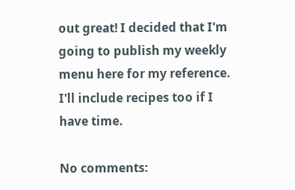out great! I decided that I'm going to publish my weekly menu here for my reference. I'll include recipes too if I have time.

No comments: